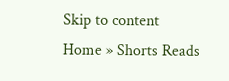Skip to content
Home » Shorts Reads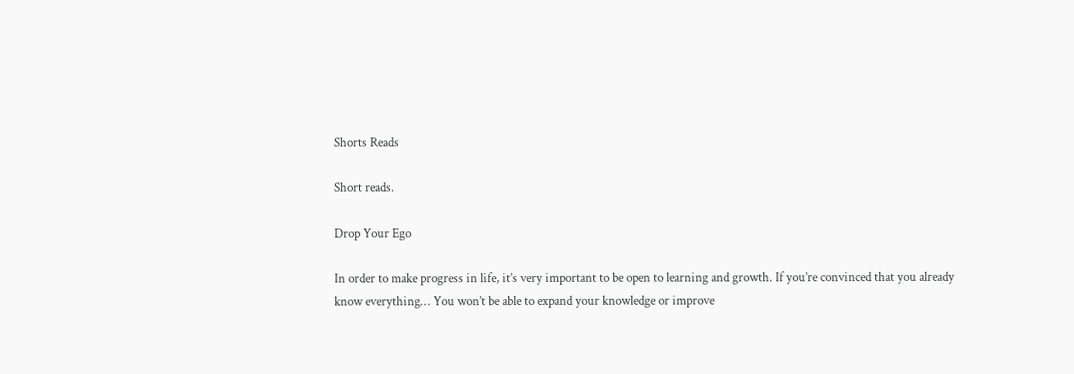Shorts Reads

Short reads.

Drop Your Ego

In order to make progress in life, it’s very important to be open to learning and growth. If you’re convinced that you already know everything… You won’t be able to expand your knowledge or improve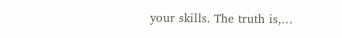your skills. The truth is,…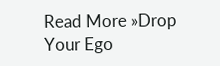Read More »Drop Your Ego